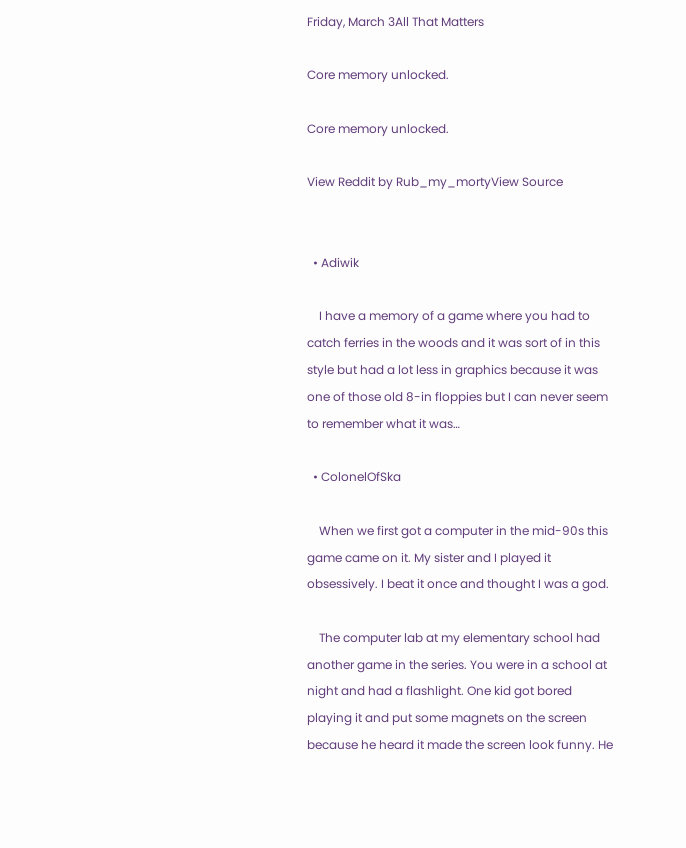Friday, March 3All That Matters

Core memory unlocked.

Core memory unlocked.

View Reddit by Rub_my_mortyView Source


  • Adiwik

    I have a memory of a game where you had to catch ferries in the woods and it was sort of in this style but had a lot less in graphics because it was one of those old 8-in floppies but I can never seem to remember what it was…

  • ColonelOfSka

    When we first got a computer in the mid-90s this game came on it. My sister and I played it obsessively. I beat it once and thought I was a god.

    The computer lab at my elementary school had another game in the series. You were in a school at night and had a flashlight. One kid got bored playing it and put some magnets on the screen because he heard it made the screen look funny. He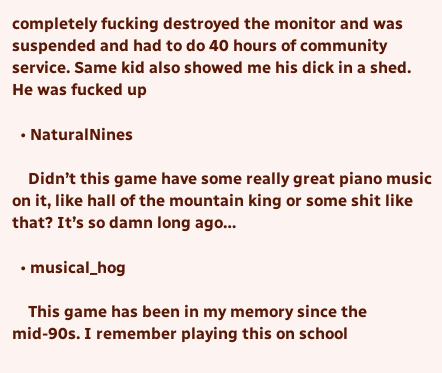completely fucking destroyed the monitor and was suspended and had to do 40 hours of community service. Same kid also showed me his dick in a shed. He was fucked up

  • NaturalNines

    Didn’t this game have some really great piano music on it, like hall of the mountain king or some shit like that? It’s so damn long ago…

  • musical_hog

    This game has been in my memory since the mid-90s. I remember playing this on school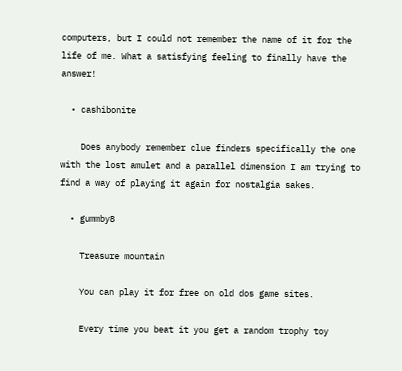computers, but I could not remember the name of it for the life of me. What a satisfying feeling to finally have the answer!

  • cashibonite

    Does anybody remember clue finders specifically the one with the lost amulet and a parallel dimension I am trying to find a way of playing it again for nostalgia sakes.

  • gummby8

    Treasure mountain

    You can play it for free on old dos game sites.

    Every time you beat it you get a random trophy toy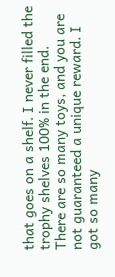that goes on a shelf. I never filled the trophy shelves 100% in the end. There are so many toys, and you are not guaranteed a unique reward. I got so many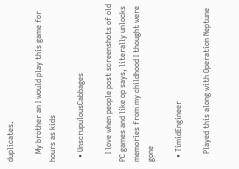duplicates.

    My brother an I would play this game for hours as kids

  • UnscrupulousCabbages

    I love when people post screenshots of old PC games and like op says, literally unlocks memories from my childhood I thought were gone

  • TimidEngineer

    Played this along with Operation Neptune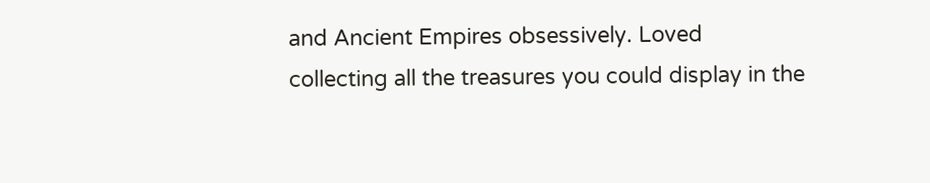and Ancient Empires obsessively. Loved collecting all the treasures you could display in the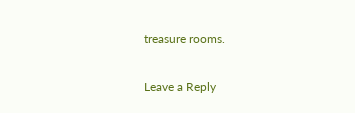treasure rooms.

Leave a Reply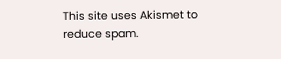This site uses Akismet to reduce spam.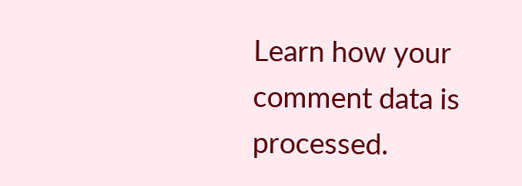Learn how your comment data is processed.